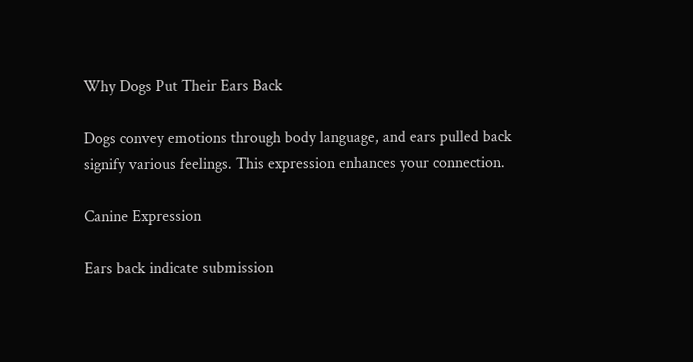Why Dogs Put Their Ears Back

Dogs convey emotions through body language, and ears pulled back signify various feelings. This expression enhances your connection.

Canine Expression

Ears back indicate submission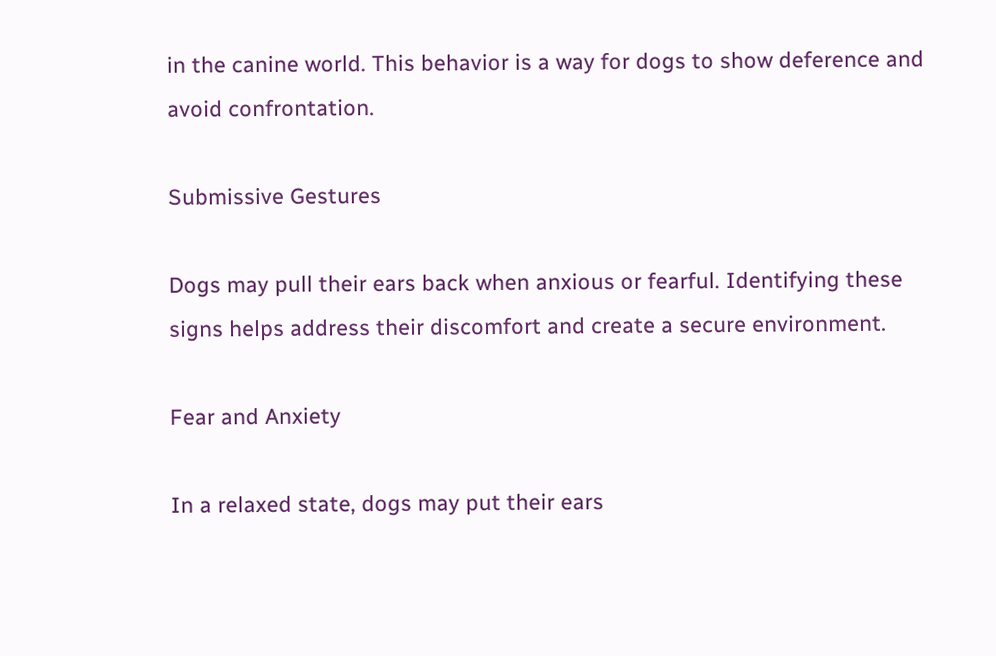in the canine world. This behavior is a way for dogs to show deference and avoid confrontation.

Submissive Gestures

Dogs may pull their ears back when anxious or fearful. Identifying these signs helps address their discomfort and create a secure environment.

Fear and Anxiety

In a relaxed state, dogs may put their ears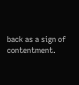back as a sign of contentment.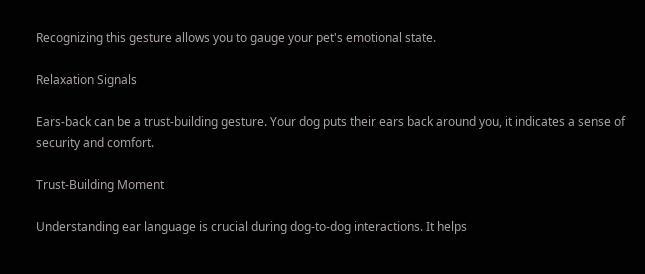Recognizing this gesture allows you to gauge your pet's emotional state.

Relaxation Signals

Ears-back can be a trust-building gesture. Your dog puts their ears back around you, it indicates a sense of security and comfort.

Trust-Building Moment

Understanding ear language is crucial during dog-to-dog interactions. It helps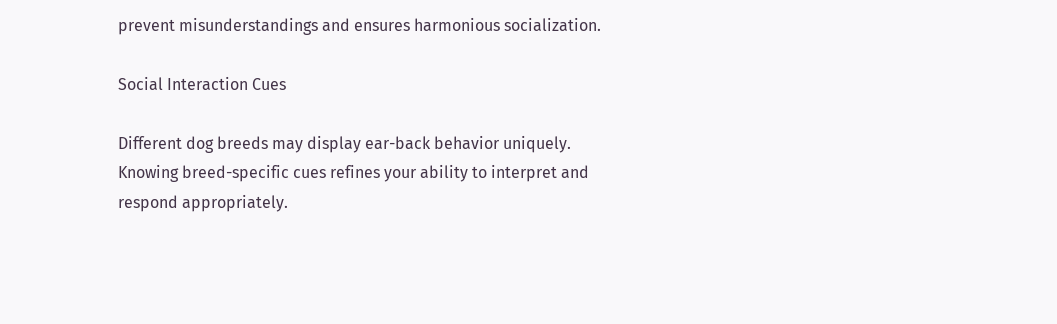prevent misunderstandings and ensures harmonious socialization.

Social Interaction Cues

Different dog breeds may display ear-back behavior uniquely. Knowing breed-specific cues refines your ability to interpret and respond appropriately.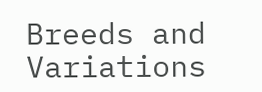Breeds and Variations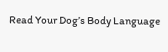Read Your Dog’s Body Language